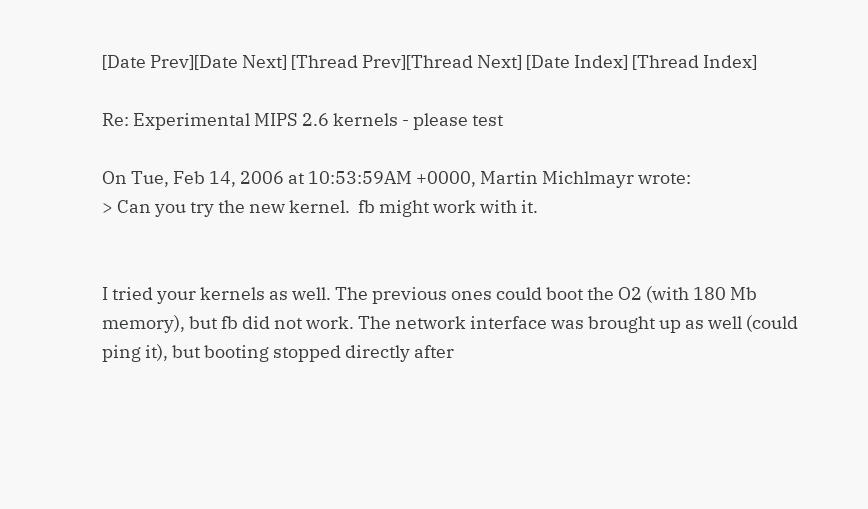[Date Prev][Date Next] [Thread Prev][Thread Next] [Date Index] [Thread Index]

Re: Experimental MIPS 2.6 kernels - please test

On Tue, Feb 14, 2006 at 10:53:59AM +0000, Martin Michlmayr wrote:
> Can you try the new kernel.  fb might work with it.


I tried your kernels as well. The previous ones could boot the O2 (with 180 Mb memory), but fb did not work. The network interface was brought up as well (could ping it), but booting stopped directly after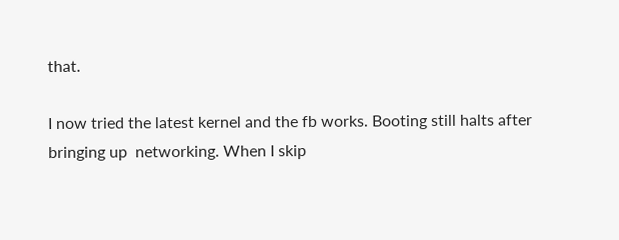that.

I now tried the latest kernel and the fb works. Booting still halts after bringing up  networking. When I skip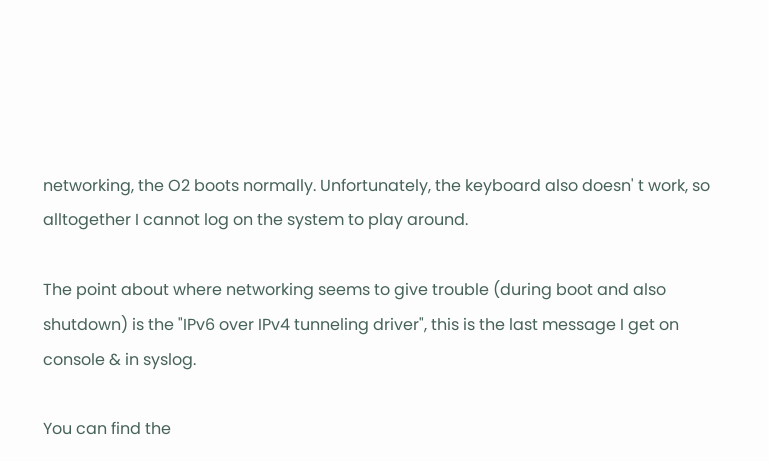networking, the O2 boots normally. Unfortunately, the keyboard also doesn' t work, so alltogether I cannot log on the system to play around.

The point about where networking seems to give trouble (during boot and also shutdown) is the "IPv6 over IPv4 tunneling driver", this is the last message I get on console & in syslog.

You can find the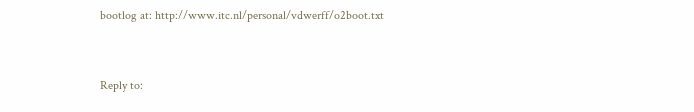bootlog at: http://www.itc.nl/personal/vdwerff/o2boot.txt



Reply to: